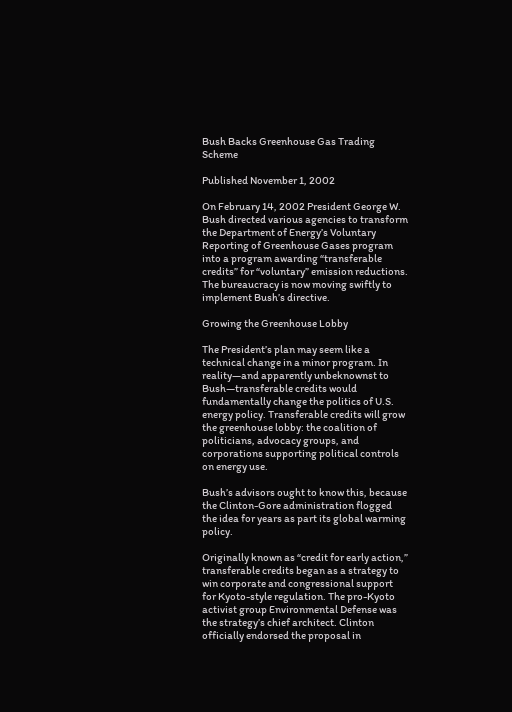Bush Backs Greenhouse Gas Trading Scheme

Published November 1, 2002

On February 14, 2002 President George W. Bush directed various agencies to transform the Department of Energy’s Voluntary Reporting of Greenhouse Gases program into a program awarding “transferable credits” for “voluntary” emission reductions. The bureaucracy is now moving swiftly to implement Bush’s directive.

Growing the Greenhouse Lobby

The President’s plan may seem like a technical change in a minor program. In reality—and apparently unbeknownst to Bush—transferable credits would fundamentally change the politics of U.S. energy policy. Transferable credits will grow the greenhouse lobby: the coalition of politicians, advocacy groups, and corporations supporting political controls on energy use.

Bush’s advisors ought to know this, because the Clinton-Gore administration flogged the idea for years as part its global warming policy.

Originally known as “credit for early action,” transferable credits began as a strategy to win corporate and congressional support for Kyoto-style regulation. The pro-Kyoto activist group Environmental Defense was the strategy’s chief architect. Clinton officially endorsed the proposal in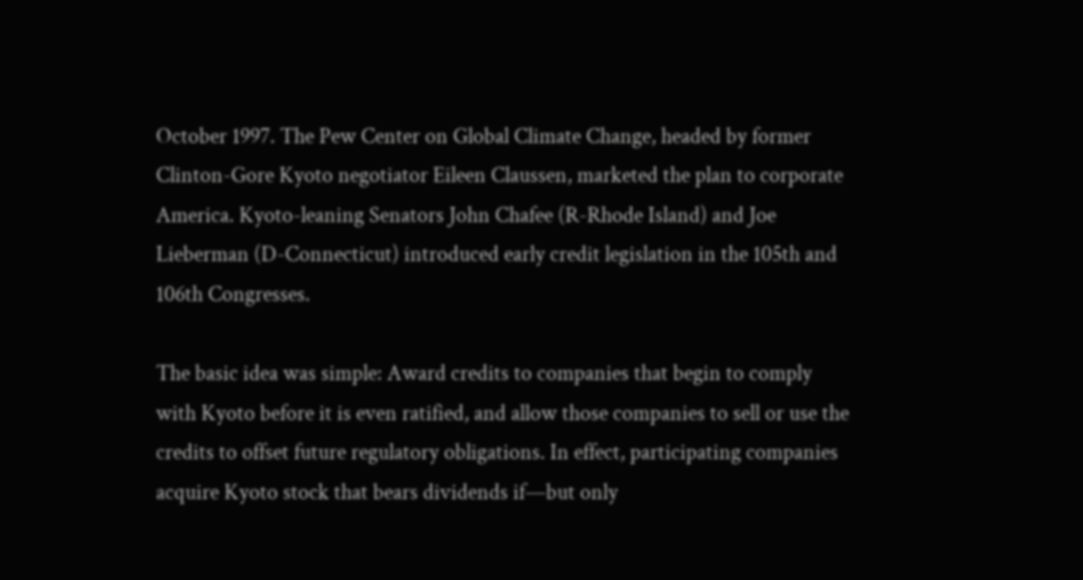October 1997. The Pew Center on Global Climate Change, headed by former Clinton-Gore Kyoto negotiator Eileen Claussen, marketed the plan to corporate America. Kyoto-leaning Senators John Chafee (R-Rhode Island) and Joe Lieberman (D-Connecticut) introduced early credit legislation in the 105th and 106th Congresses.

The basic idea was simple: Award credits to companies that begin to comply with Kyoto before it is even ratified, and allow those companies to sell or use the credits to offset future regulatory obligations. In effect, participating companies acquire Kyoto stock that bears dividends if—but only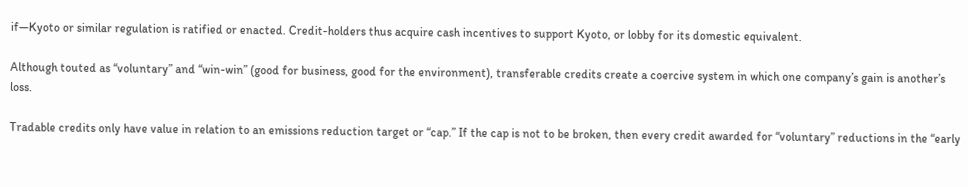if—Kyoto or similar regulation is ratified or enacted. Credit-holders thus acquire cash incentives to support Kyoto, or lobby for its domestic equivalent.

Although touted as “voluntary” and “win-win” (good for business, good for the environment), transferable credits create a coercive system in which one company’s gain is another’s loss.

Tradable credits only have value in relation to an emissions reduction target or “cap.” If the cap is not to be broken, then every credit awarded for “voluntary” reductions in the “early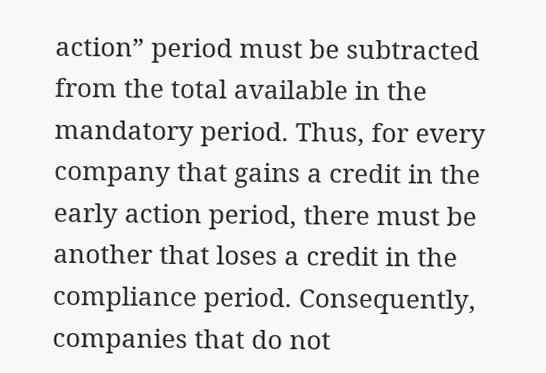action” period must be subtracted from the total available in the mandatory period. Thus, for every company that gains a credit in the early action period, there must be another that loses a credit in the compliance period. Consequently, companies that do not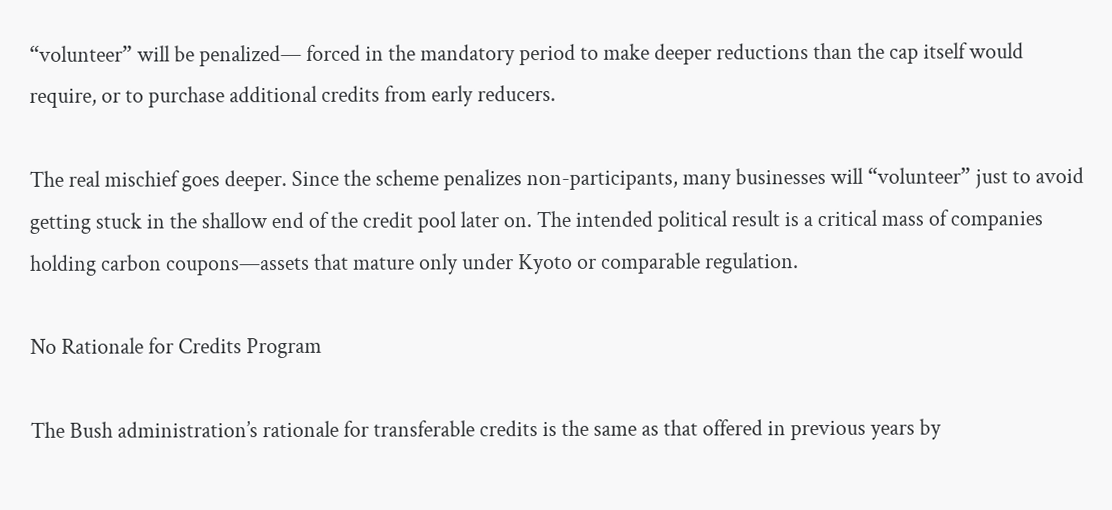“volunteer” will be penalized— forced in the mandatory period to make deeper reductions than the cap itself would require, or to purchase additional credits from early reducers.

The real mischief goes deeper. Since the scheme penalizes non-participants, many businesses will “volunteer” just to avoid getting stuck in the shallow end of the credit pool later on. The intended political result is a critical mass of companies holding carbon coupons—assets that mature only under Kyoto or comparable regulation.

No Rationale for Credits Program

The Bush administration’s rationale for transferable credits is the same as that offered in previous years by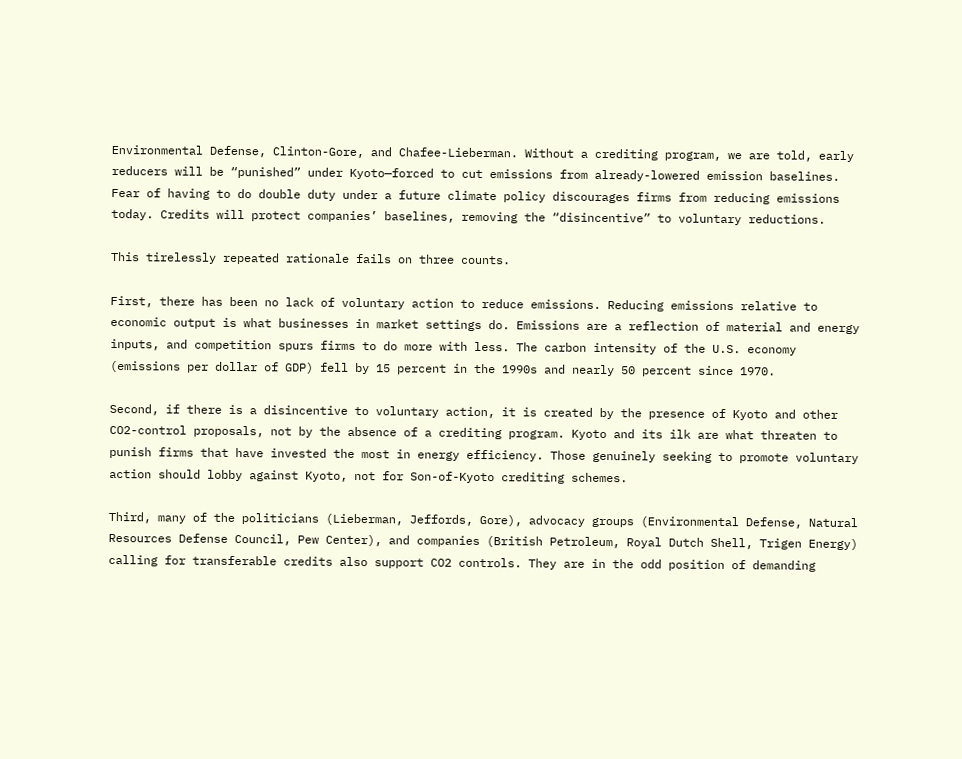Environmental Defense, Clinton-Gore, and Chafee-Lieberman. Without a crediting program, we are told, early reducers will be “punished” under Kyoto—forced to cut emissions from already-lowered emission baselines. Fear of having to do double duty under a future climate policy discourages firms from reducing emissions today. Credits will protect companies’ baselines, removing the “disincentive” to voluntary reductions.

This tirelessly repeated rationale fails on three counts.

First, there has been no lack of voluntary action to reduce emissions. Reducing emissions relative to economic output is what businesses in market settings do. Emissions are a reflection of material and energy inputs, and competition spurs firms to do more with less. The carbon intensity of the U.S. economy (emissions per dollar of GDP) fell by 15 percent in the 1990s and nearly 50 percent since 1970.

Second, if there is a disincentive to voluntary action, it is created by the presence of Kyoto and other CO2-control proposals, not by the absence of a crediting program. Kyoto and its ilk are what threaten to punish firms that have invested the most in energy efficiency. Those genuinely seeking to promote voluntary action should lobby against Kyoto, not for Son-of-Kyoto crediting schemes.

Third, many of the politicians (Lieberman, Jeffords, Gore), advocacy groups (Environmental Defense, Natural Resources Defense Council, Pew Center), and companies (British Petroleum, Royal Dutch Shell, Trigen Energy) calling for transferable credits also support CO2 controls. They are in the odd position of demanding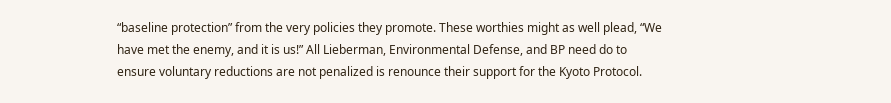“baseline protection” from the very policies they promote. These worthies might as well plead, “We have met the enemy, and it is us!” All Lieberman, Environmental Defense, and BP need do to ensure voluntary reductions are not penalized is renounce their support for the Kyoto Protocol.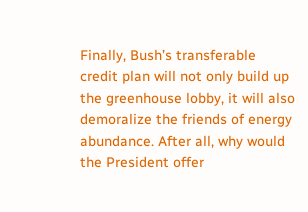Finally, Bush’s transferable credit plan will not only build up the greenhouse lobby, it will also demoralize the friends of energy abundance. After all, why would the President offer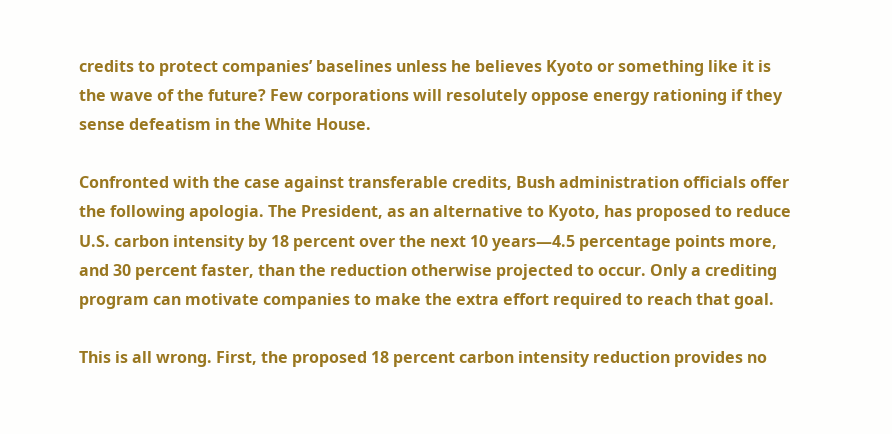credits to protect companies’ baselines unless he believes Kyoto or something like it is the wave of the future? Few corporations will resolutely oppose energy rationing if they sense defeatism in the White House.

Confronted with the case against transferable credits, Bush administration officials offer the following apologia. The President, as an alternative to Kyoto, has proposed to reduce U.S. carbon intensity by 18 percent over the next 10 years—4.5 percentage points more, and 30 percent faster, than the reduction otherwise projected to occur. Only a crediting program can motivate companies to make the extra effort required to reach that goal.

This is all wrong. First, the proposed 18 percent carbon intensity reduction provides no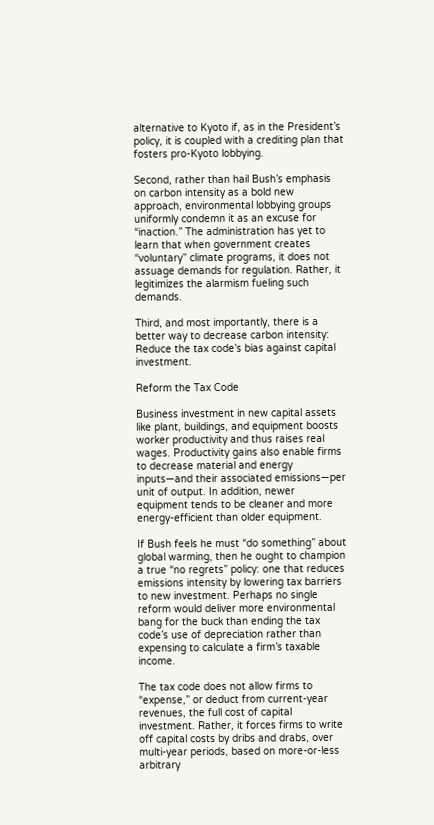alternative to Kyoto if, as in the President’s policy, it is coupled with a crediting plan that fosters pro-Kyoto lobbying.

Second, rather than hail Bush’s emphasis on carbon intensity as a bold new approach, environmental lobbying groups uniformly condemn it as an excuse for “inaction.” The administration has yet to learn that when government creates “voluntary” climate programs, it does not assuage demands for regulation. Rather, it legitimizes the alarmism fueling such demands.

Third, and most importantly, there is a better way to decrease carbon intensity: Reduce the tax code’s bias against capital investment.

Reform the Tax Code

Business investment in new capital assets like plant, buildings, and equipment boosts worker productivity and thus raises real wages. Productivity gains also enable firms to decrease material and energy inputs—and their associated emissions—per unit of output. In addition, newer equipment tends to be cleaner and more energy-efficient than older equipment.

If Bush feels he must “do something” about global warming, then he ought to champion a true “no regrets” policy: one that reduces emissions intensity by lowering tax barriers to new investment. Perhaps no single reform would deliver more environmental bang for the buck than ending the tax code’s use of depreciation rather than expensing to calculate a firm’s taxable income.

The tax code does not allow firms to “expense,” or deduct from current-year revenues, the full cost of capital investment. Rather, it forces firms to write off capital costs by dribs and drabs, over multi-year periods, based on more-or-less arbitrary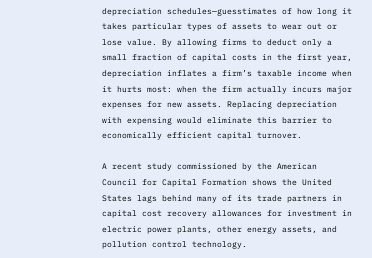depreciation schedules—guesstimates of how long it takes particular types of assets to wear out or lose value. By allowing firms to deduct only a small fraction of capital costs in the first year, depreciation inflates a firm’s taxable income when it hurts most: when the firm actually incurs major expenses for new assets. Replacing depreciation with expensing would eliminate this barrier to economically efficient capital turnover.

A recent study commissioned by the American Council for Capital Formation shows the United States lags behind many of its trade partners in capital cost recovery allowances for investment in electric power plants, other energy assets, and pollution control technology.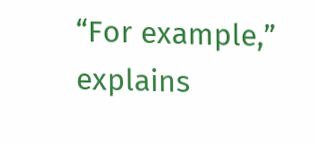“For example,” explains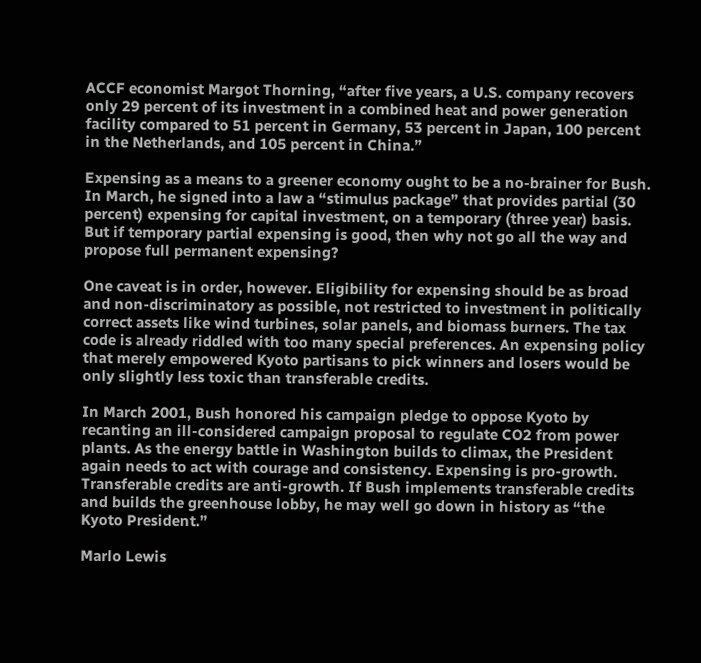ACCF economist Margot Thorning, “after five years, a U.S. company recovers only 29 percent of its investment in a combined heat and power generation facility compared to 51 percent in Germany, 53 percent in Japan, 100 percent in the Netherlands, and 105 percent in China.”

Expensing as a means to a greener economy ought to be a no-brainer for Bush. In March, he signed into a law a “stimulus package” that provides partial (30 percent) expensing for capital investment, on a temporary (three year) basis. But if temporary partial expensing is good, then why not go all the way and propose full permanent expensing?

One caveat is in order, however. Eligibility for expensing should be as broad and non-discriminatory as possible, not restricted to investment in politically correct assets like wind turbines, solar panels, and biomass burners. The tax code is already riddled with too many special preferences. An expensing policy that merely empowered Kyoto partisans to pick winners and losers would be only slightly less toxic than transferable credits.

In March 2001, Bush honored his campaign pledge to oppose Kyoto by recanting an ill-considered campaign proposal to regulate CO2 from power plants. As the energy battle in Washington builds to climax, the President again needs to act with courage and consistency. Expensing is pro-growth. Transferable credits are anti-growth. If Bush implements transferable credits and builds the greenhouse lobby, he may well go down in history as “the Kyoto President.”

Marlo Lewis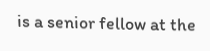is a senior fellow at the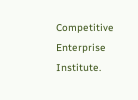Competitive Enterprise Institute.